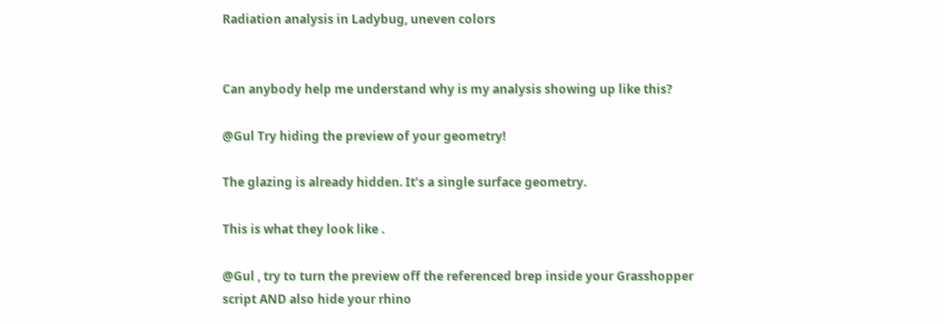Radiation analysis in Ladybug, uneven colors


Can anybody help me understand why is my analysis showing up like this?

@Gul Try hiding the preview of your geometry!

The glazing is already hidden. It’s a single surface geometry.

This is what they look like .

@Gul , try to turn the preview off the referenced brep inside your Grasshopper script AND also hide your rhino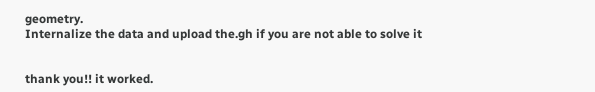geometry.
Internalize the data and upload the.gh if you are not able to solve it


thank you!! it worked.